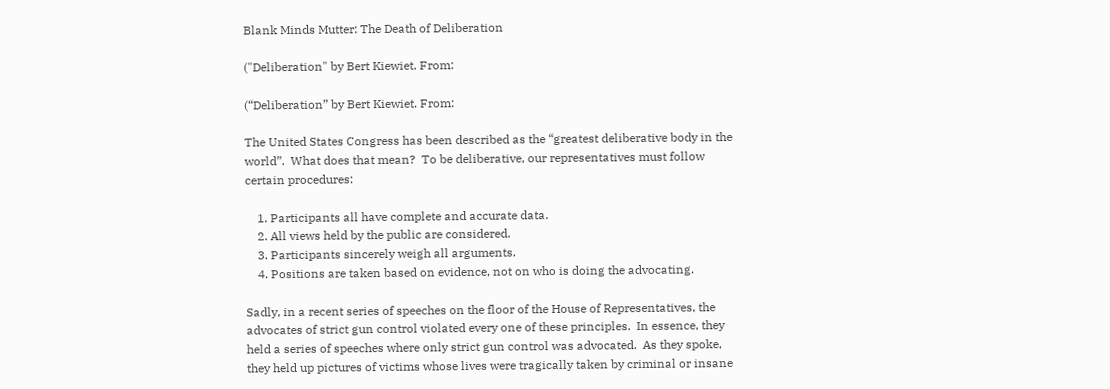Blank Minds Mutter: The Death of Deliberation

("Deliberation" by Bert Kiewiet. From:

(“Deliberation” by Bert Kiewiet. From:

The United States Congress has been described as the “greatest deliberative body in the world”.  What does that mean?  To be deliberative, our representatives must follow certain procedures:

    1. Participants all have complete and accurate data.
    2. All views held by the public are considered.
    3. Participants sincerely weigh all arguments.
    4. Positions are taken based on evidence, not on who is doing the advocating.

Sadly, in a recent series of speeches on the floor of the House of Representatives, the advocates of strict gun control violated every one of these principles.  In essence, they held a series of speeches where only strict gun control was advocated.  As they spoke, they held up pictures of victims whose lives were tragically taken by criminal or insane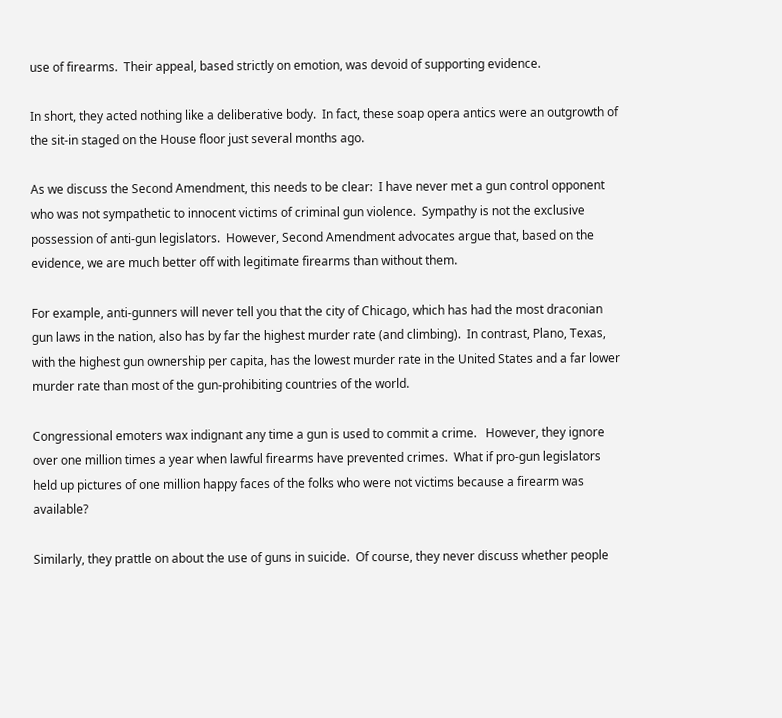use of firearms.  Their appeal, based strictly on emotion, was devoid of supporting evidence.

In short, they acted nothing like a deliberative body.  In fact, these soap opera antics were an outgrowth of the sit-in staged on the House floor just several months ago.

As we discuss the Second Amendment, this needs to be clear:  I have never met a gun control opponent who was not sympathetic to innocent victims of criminal gun violence.  Sympathy is not the exclusive possession of anti-gun legislators.  However, Second Amendment advocates argue that, based on the evidence, we are much better off with legitimate firearms than without them.

For example, anti-gunners will never tell you that the city of Chicago, which has had the most draconian gun laws in the nation, also has by far the highest murder rate (and climbing).  In contrast, Plano, Texas, with the highest gun ownership per capita, has the lowest murder rate in the United States and a far lower murder rate than most of the gun-prohibiting countries of the world.

Congressional emoters wax indignant any time a gun is used to commit a crime.   However, they ignore over one million times a year when lawful firearms have prevented crimes.  What if pro-gun legislators held up pictures of one million happy faces of the folks who were not victims because a firearm was available?

Similarly, they prattle on about the use of guns in suicide.  Of course, they never discuss whether people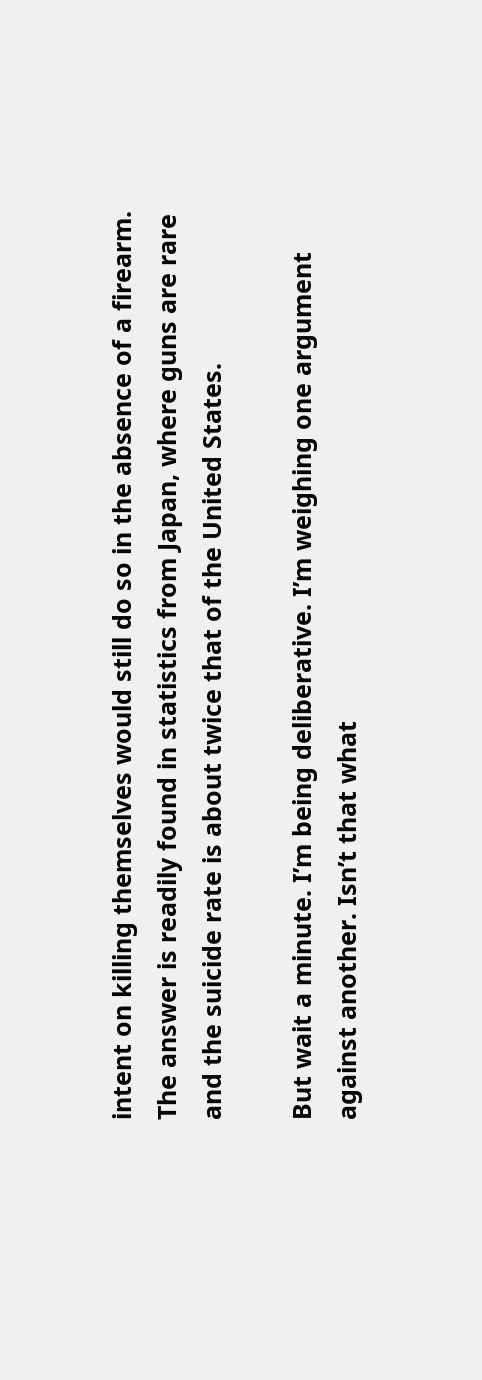intent on killing themselves would still do so in the absence of a firearm.  The answer is readily found in statistics from Japan, where guns are rare and the suicide rate is about twice that of the United States.

But wait a minute. I’m being deliberative. I’m weighing one argument against another. Isn’t that what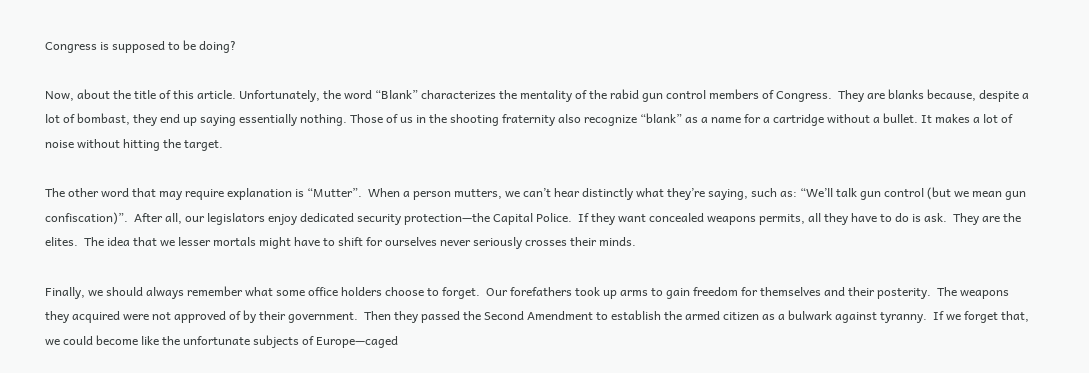Congress is supposed to be doing?

Now, about the title of this article. Unfortunately, the word “Blank” characterizes the mentality of the rabid gun control members of Congress.  They are blanks because, despite a lot of bombast, they end up saying essentially nothing. Those of us in the shooting fraternity also recognize “blank” as a name for a cartridge without a bullet. It makes a lot of noise without hitting the target.

The other word that may require explanation is “Mutter”.  When a person mutters, we can’t hear distinctly what they’re saying, such as: “We’ll talk gun control (but we mean gun confiscation)”.  After all, our legislators enjoy dedicated security protection—the Capital Police.  If they want concealed weapons permits, all they have to do is ask.  They are the elites.  The idea that we lesser mortals might have to shift for ourselves never seriously crosses their minds.

Finally, we should always remember what some office holders choose to forget.  Our forefathers took up arms to gain freedom for themselves and their posterity.  The weapons they acquired were not approved of by their government.  Then they passed the Second Amendment to establish the armed citizen as a bulwark against tyranny.  If we forget that, we could become like the unfortunate subjects of Europe—caged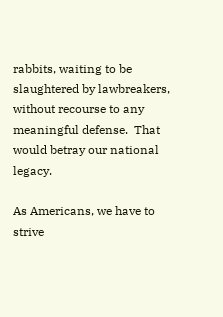rabbits, waiting to be slaughtered by lawbreakers, without recourse to any meaningful defense.  That would betray our national legacy.

As Americans, we have to strive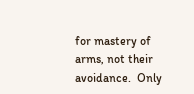for mastery of arms, not their avoidance.  Only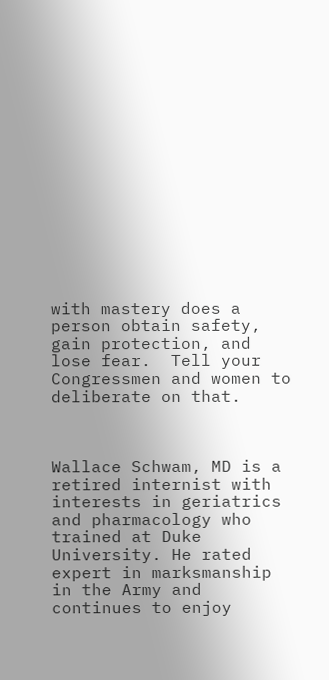with mastery does a person obtain safety, gain protection, and lose fear.  Tell your Congressmen and women to deliberate on that.



Wallace Schwam, MD is a retired internist with interests in geriatrics and pharmacology who trained at Duke University. He rated expert in marksmanship in the Army and continues to enjoy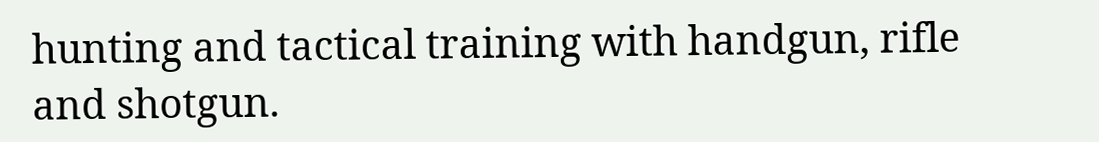hunting and tactical training with handgun, rifle and shotgun.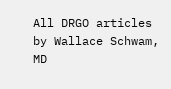All DRGO articles by Wallace Schwam, MD